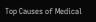Top Causes of Medical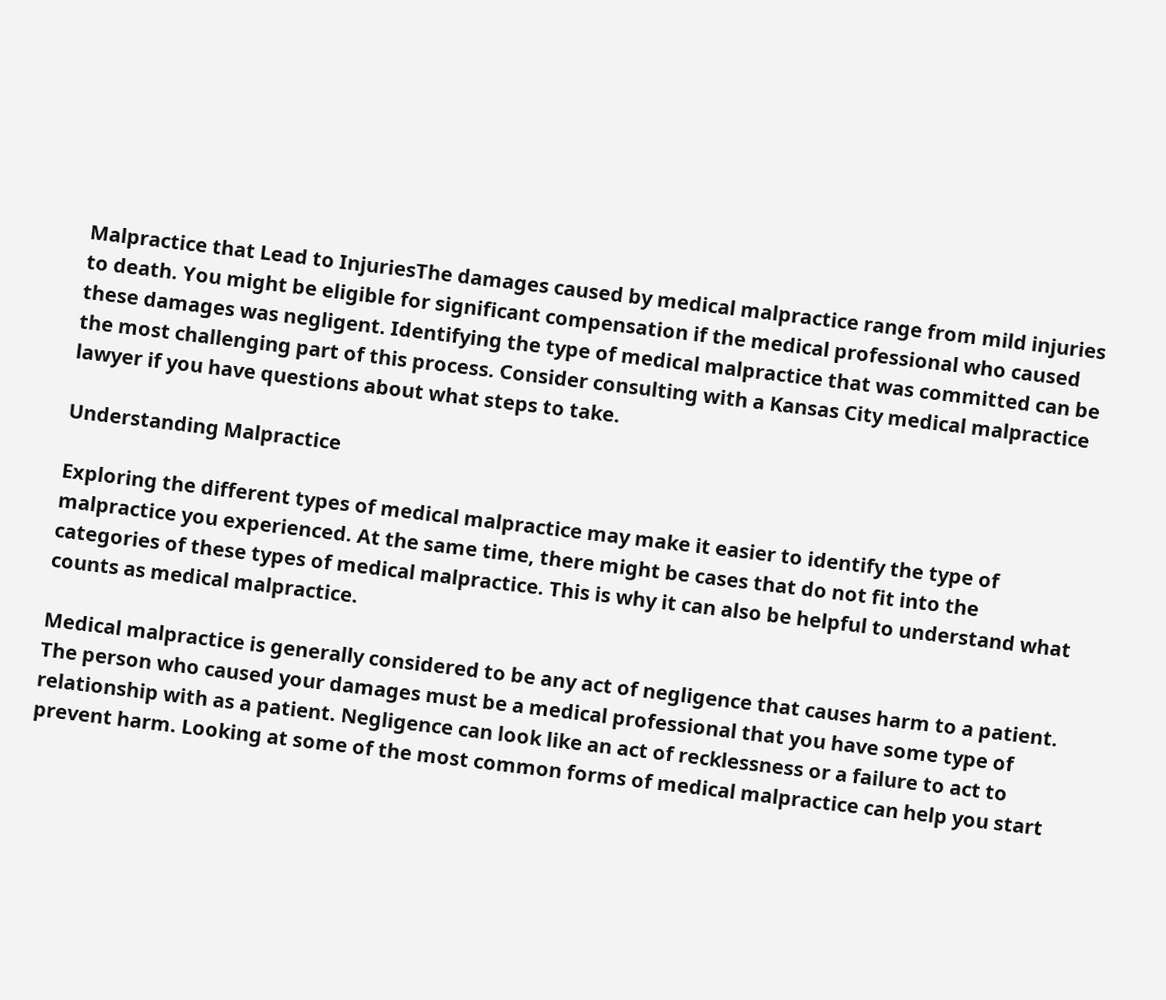Malpractice that Lead to InjuriesThe damages caused by medical malpractice range from mild injuries to death. You might be eligible for significant compensation if the medical professional who caused these damages was negligent. Identifying the type of medical malpractice that was committed can be the most challenging part of this process. Consider consulting with a Kansas City medical malpractice lawyer if you have questions about what steps to take.

Understanding Malpractice

Exploring the different types of medical malpractice may make it easier to identify the type of malpractice you experienced. At the same time, there might be cases that do not fit into the categories of these types of medical malpractice. This is why it can also be helpful to understand what counts as medical malpractice.

Medical malpractice is generally considered to be any act of negligence that causes harm to a patient. The person who caused your damages must be a medical professional that you have some type of relationship with as a patient. Negligence can look like an act of recklessness or a failure to act to prevent harm. Looking at some of the most common forms of medical malpractice can help you start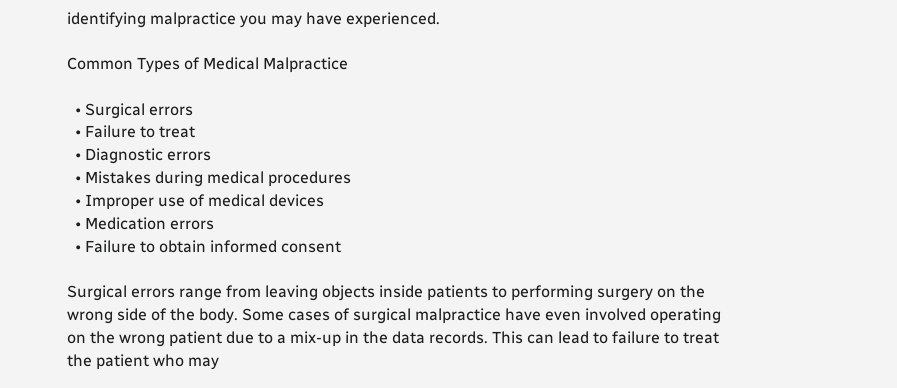identifying malpractice you may have experienced.

Common Types of Medical Malpractice

  • Surgical errors
  • Failure to treat
  • Diagnostic errors
  • Mistakes during medical procedures
  • Improper use of medical devices
  • Medication errors
  • Failure to obtain informed consent

Surgical errors range from leaving objects inside patients to performing surgery on the wrong side of the body. Some cases of surgical malpractice have even involved operating on the wrong patient due to a mix-up in the data records. This can lead to failure to treat the patient who may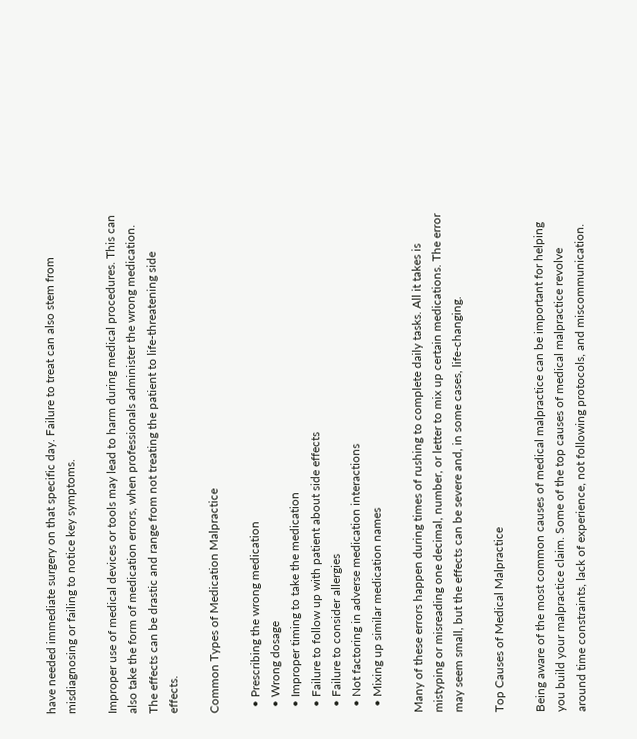have needed immediate surgery on that specific day. Failure to treat can also stem from misdiagnosing or failing to notice key symptoms.

Improper use of medical devices or tools may lead to harm during medical procedures. This can also take the form of medication errors, when professionals administer the wrong medication. The effects can be drastic and range from not treating the patient to life-threatening side effects.

Common Types of Medication Malpractice

  • Prescribing the wrong medication
  • Wrong dosage
  • Improper timing to take the medication
  • Failure to follow up with patient about side effects
  • Failure to consider allergies
  • Not factoring in adverse medication interactions
  • Mixing up similar medication names

Many of these errors happen during times of rushing to complete daily tasks. All it takes is mistyping or misreading one decimal, number, or letter to mix up certain medications. The error may seem small, but the effects can be severe and, in some cases, life-changing.

Top Causes of Medical Malpractice

Being aware of the most common causes of medical malpractice can be important for helping you build your malpractice claim. Some of the top causes of medical malpractice revolve around time constraints, lack of experience, not following protocols, and miscommunication.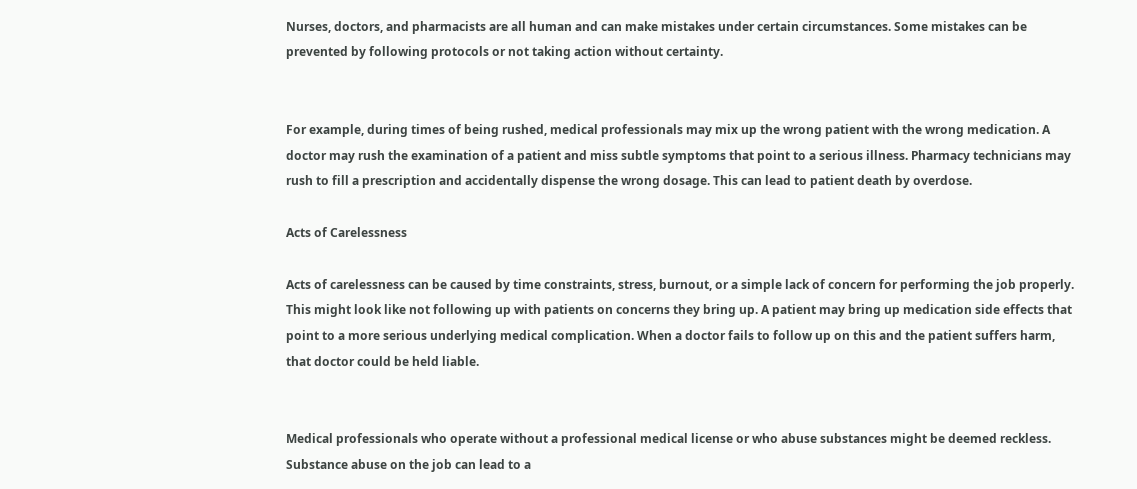Nurses, doctors, and pharmacists are all human and can make mistakes under certain circumstances. Some mistakes can be prevented by following protocols or not taking action without certainty.


For example, during times of being rushed, medical professionals may mix up the wrong patient with the wrong medication. A doctor may rush the examination of a patient and miss subtle symptoms that point to a serious illness. Pharmacy technicians may rush to fill a prescription and accidentally dispense the wrong dosage. This can lead to patient death by overdose.

Acts of Carelessness

Acts of carelessness can be caused by time constraints, stress, burnout, or a simple lack of concern for performing the job properly. This might look like not following up with patients on concerns they bring up. A patient may bring up medication side effects that point to a more serious underlying medical complication. When a doctor fails to follow up on this and the patient suffers harm, that doctor could be held liable.


Medical professionals who operate without a professional medical license or who abuse substances might be deemed reckless. Substance abuse on the job can lead to a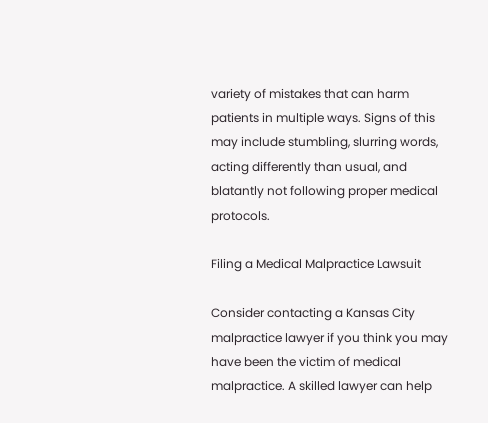variety of mistakes that can harm patients in multiple ways. Signs of this may include stumbling, slurring words, acting differently than usual, and blatantly not following proper medical protocols.

Filing a Medical Malpractice Lawsuit

Consider contacting a Kansas City malpractice lawyer if you think you may have been the victim of medical malpractice. A skilled lawyer can help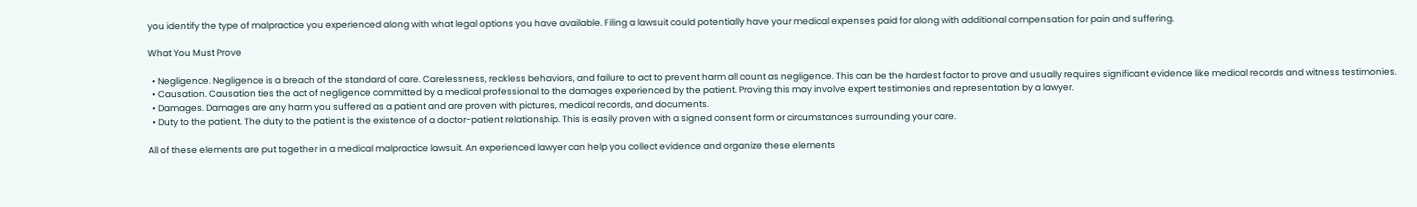you identify the type of malpractice you experienced along with what legal options you have available. Filing a lawsuit could potentially have your medical expenses paid for along with additional compensation for pain and suffering.

What You Must Prove

  • Negligence. Negligence is a breach of the standard of care. Carelessness, reckless behaviors, and failure to act to prevent harm all count as negligence. This can be the hardest factor to prove and usually requires significant evidence like medical records and witness testimonies.
  • Causation. Causation ties the act of negligence committed by a medical professional to the damages experienced by the patient. Proving this may involve expert testimonies and representation by a lawyer.
  • Damages. Damages are any harm you suffered as a patient and are proven with pictures, medical records, and documents.
  • Duty to the patient. The duty to the patient is the existence of a doctor-patient relationship. This is easily proven with a signed consent form or circumstances surrounding your care.

All of these elements are put together in a medical malpractice lawsuit. An experienced lawyer can help you collect evidence and organize these elements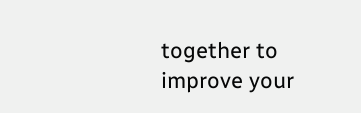together to improve your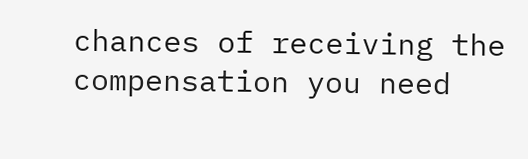chances of receiving the compensation you need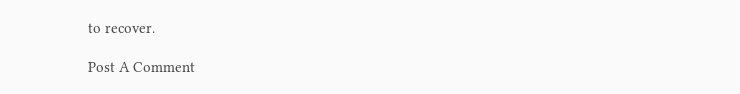to recover.

Post A Comment